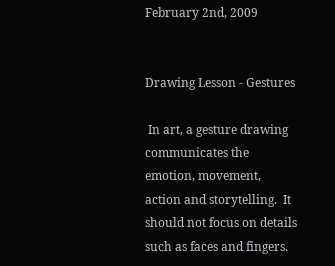February 2nd, 2009


Drawing Lesson - Gestures

 In art, a gesture drawing communicates the emotion, movement, action and storytelling.  It should not focus on details such as faces and fingers.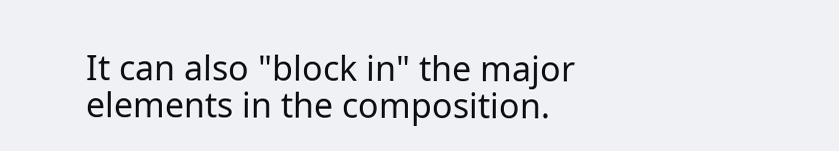It can also "block in" the major elements in the composition.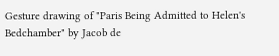Gesture drawing of "Paris Being Admitted to Helen's Bedchamber" by Jacob de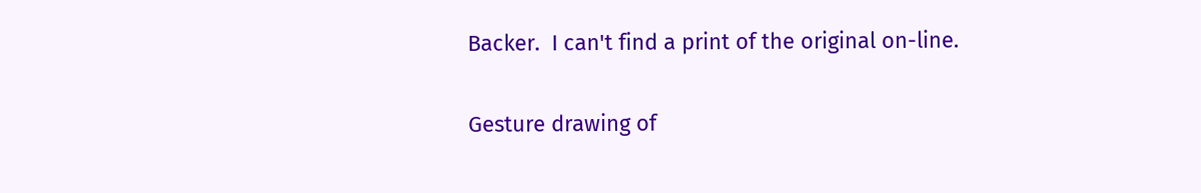Backer.  I can't find a print of the original on-line.

Gesture drawing of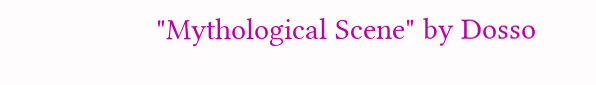"Mythological Scene" by Dosso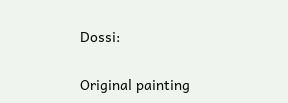Dossi:

Original painting